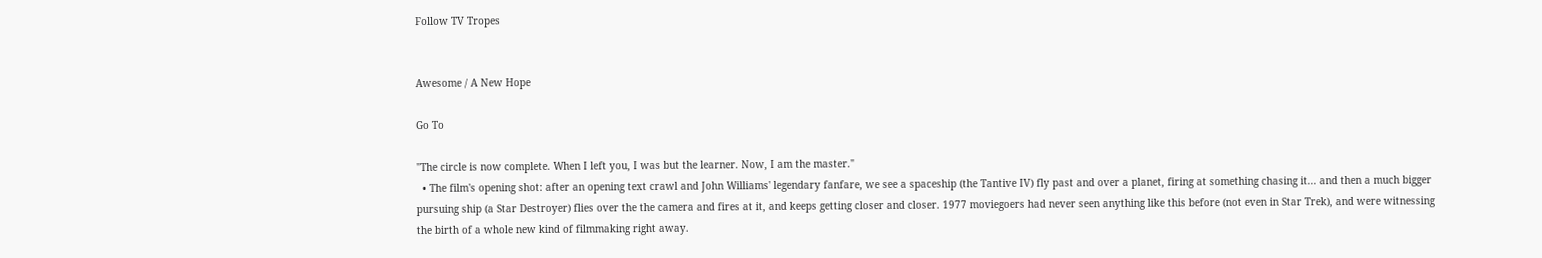Follow TV Tropes


Awesome / A New Hope

Go To

"The circle is now complete. When I left you, I was but the learner. Now, I am the master."
  • The film's opening shot: after an opening text crawl and John Williams' legendary fanfare, we see a spaceship (the Tantive IV) fly past and over a planet, firing at something chasing it... and then a much bigger pursuing ship (a Star Destroyer) flies over the the camera and fires at it, and keeps getting closer and closer. 1977 moviegoers had never seen anything like this before (not even in Star Trek), and were witnessing the birth of a whole new kind of filmmaking right away.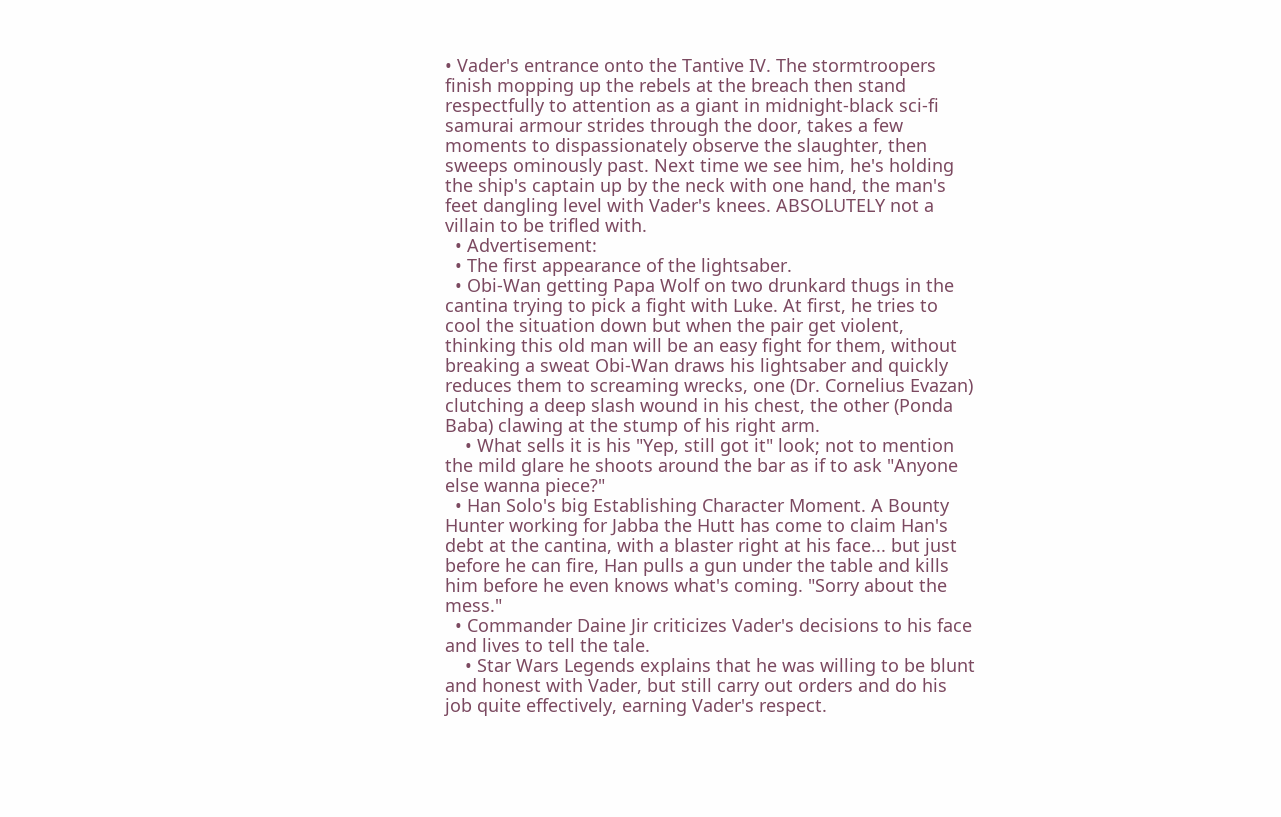• Vader's entrance onto the Tantive IV. The stormtroopers finish mopping up the rebels at the breach then stand respectfully to attention as a giant in midnight-black sci-fi samurai armour strides through the door, takes a few moments to dispassionately observe the slaughter, then sweeps ominously past. Next time we see him, he's holding the ship's captain up by the neck with one hand, the man's feet dangling level with Vader's knees. ABSOLUTELY not a villain to be trifled with.
  • Advertisement:
  • The first appearance of the lightsaber.
  • Obi-Wan getting Papa Wolf on two drunkard thugs in the cantina trying to pick a fight with Luke. At first, he tries to cool the situation down but when the pair get violent, thinking this old man will be an easy fight for them, without breaking a sweat Obi-Wan draws his lightsaber and quickly reduces them to screaming wrecks, one (Dr. Cornelius Evazan) clutching a deep slash wound in his chest, the other (Ponda Baba) clawing at the stump of his right arm.
    • What sells it is his "Yep, still got it" look; not to mention the mild glare he shoots around the bar as if to ask "Anyone else wanna piece?"
  • Han Solo's big Establishing Character Moment. A Bounty Hunter working for Jabba the Hutt has come to claim Han's debt at the cantina, with a blaster right at his face... but just before he can fire, Han pulls a gun under the table and kills him before he even knows what's coming. "Sorry about the mess."
  • Commander Daine Jir criticizes Vader's decisions to his face and lives to tell the tale.
    • Star Wars Legends explains that he was willing to be blunt and honest with Vader, but still carry out orders and do his job quite effectively, earning Vader's respect.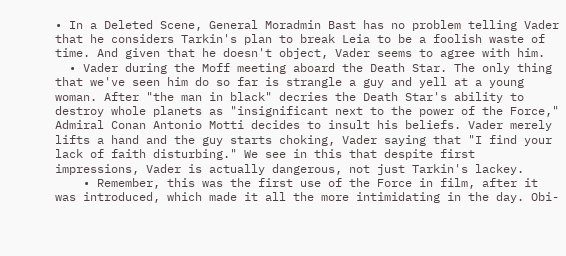• In a Deleted Scene, General Moradmin Bast has no problem telling Vader that he considers Tarkin's plan to break Leia to be a foolish waste of time. And given that he doesn't object, Vader seems to agree with him.
  • Vader during the Moff meeting aboard the Death Star. The only thing that we've seen him do so far is strangle a guy and yell at a young woman. After "the man in black" decries the Death Star's ability to destroy whole planets as "insignificant next to the power of the Force," Admiral Conan Antonio Motti decides to insult his beliefs. Vader merely lifts a hand and the guy starts choking, Vader saying that "I find your lack of faith disturbing." We see in this that despite first impressions, Vader is actually dangerous, not just Tarkin's lackey.
    • Remember, this was the first use of the Force in film, after it was introduced, which made it all the more intimidating in the day. Obi-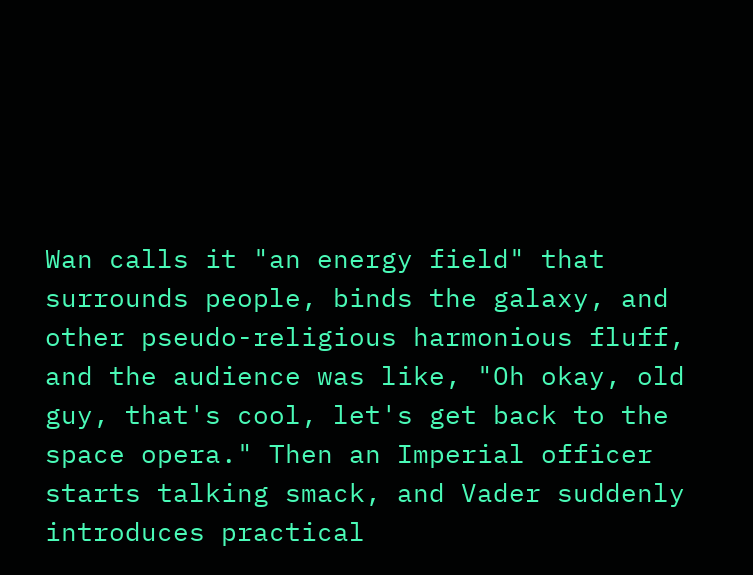Wan calls it "an energy field" that surrounds people, binds the galaxy, and other pseudo-religious harmonious fluff, and the audience was like, "Oh okay, old guy, that's cool, let's get back to the space opera." Then an Imperial officer starts talking smack, and Vader suddenly introduces practical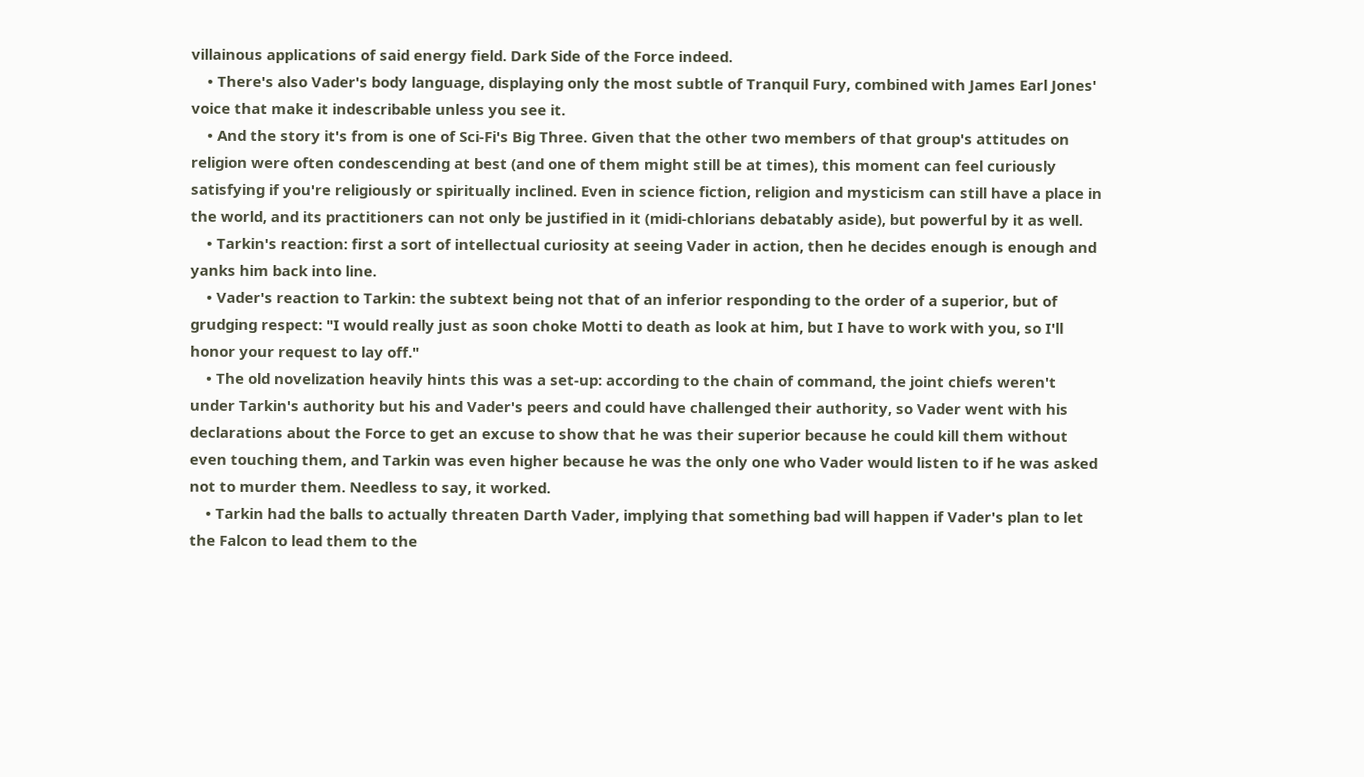villainous applications of said energy field. Dark Side of the Force indeed.
    • There's also Vader's body language, displaying only the most subtle of Tranquil Fury, combined with James Earl Jones' voice that make it indescribable unless you see it.
    • And the story it's from is one of Sci-Fi's Big Three. Given that the other two members of that group's attitudes on religion were often condescending at best (and one of them might still be at times), this moment can feel curiously satisfying if you're religiously or spiritually inclined. Even in science fiction, religion and mysticism can still have a place in the world, and its practitioners can not only be justified in it (midi-chlorians debatably aside), but powerful by it as well.
    • Tarkin's reaction: first a sort of intellectual curiosity at seeing Vader in action, then he decides enough is enough and yanks him back into line.
    • Vader's reaction to Tarkin: the subtext being not that of an inferior responding to the order of a superior, but of grudging respect: "I would really just as soon choke Motti to death as look at him, but I have to work with you, so I'll honor your request to lay off."
    • The old novelization heavily hints this was a set-up: according to the chain of command, the joint chiefs weren't under Tarkin's authority but his and Vader's peers and could have challenged their authority, so Vader went with his declarations about the Force to get an excuse to show that he was their superior because he could kill them without even touching them, and Tarkin was even higher because he was the only one who Vader would listen to if he was asked not to murder them. Needless to say, it worked.
    • Tarkin had the balls to actually threaten Darth Vader, implying that something bad will happen if Vader's plan to let the Falcon to lead them to the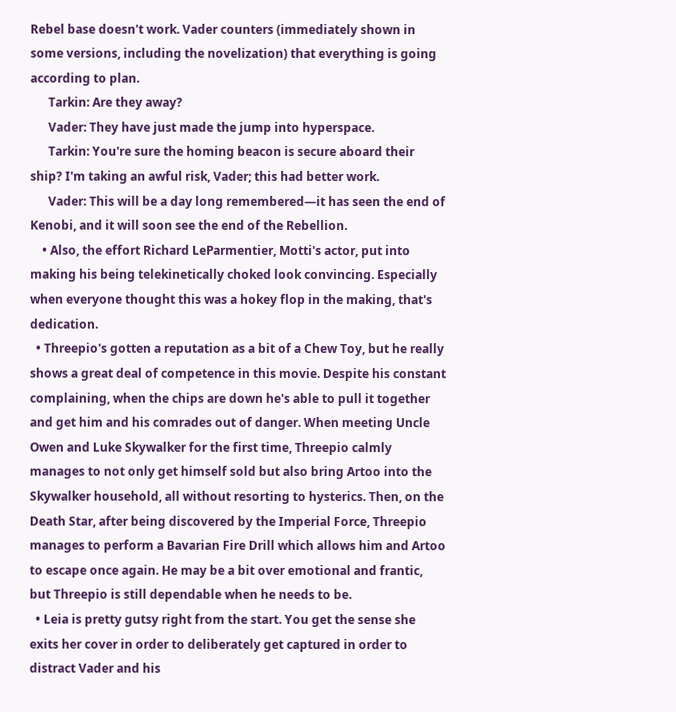Rebel base doesn't work. Vader counters (immediately shown in some versions, including the novelization) that everything is going according to plan.
      Tarkin: Are they away?
      Vader: They have just made the jump into hyperspace.
      Tarkin: You're sure the homing beacon is secure aboard their ship? I'm taking an awful risk, Vader; this had better work.
      Vader: This will be a day long remembered—it has seen the end of Kenobi, and it will soon see the end of the Rebellion.
    • Also, the effort Richard LeParmentier, Motti's actor, put into making his being telekinetically choked look convincing. Especially when everyone thought this was a hokey flop in the making, that's dedication.
  • Threepio's gotten a reputation as a bit of a Chew Toy, but he really shows a great deal of competence in this movie. Despite his constant complaining, when the chips are down he's able to pull it together and get him and his comrades out of danger. When meeting Uncle Owen and Luke Skywalker for the first time, Threepio calmly manages to not only get himself sold but also bring Artoo into the Skywalker household, all without resorting to hysterics. Then, on the Death Star, after being discovered by the Imperial Force, Threepio manages to perform a Bavarian Fire Drill which allows him and Artoo to escape once again. He may be a bit over emotional and frantic, but Threepio is still dependable when he needs to be.
  • Leia is pretty gutsy right from the start. You get the sense she exits her cover in order to deliberately get captured in order to distract Vader and his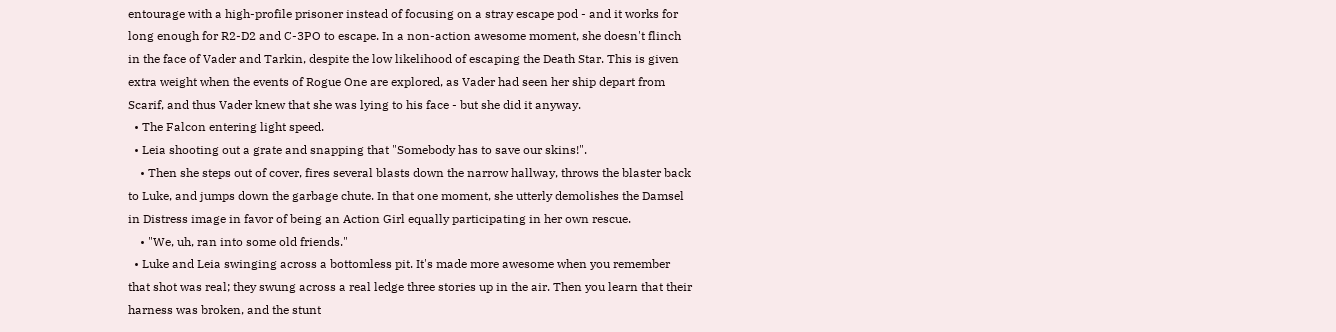entourage with a high-profile prisoner instead of focusing on a stray escape pod - and it works for long enough for R2-D2 and C-3PO to escape. In a non-action awesome moment, she doesn't flinch in the face of Vader and Tarkin, despite the low likelihood of escaping the Death Star. This is given extra weight when the events of Rogue One are explored, as Vader had seen her ship depart from Scarif, and thus Vader knew that she was lying to his face - but she did it anyway.
  • The Falcon entering light speed.
  • Leia shooting out a grate and snapping that "Somebody has to save our skins!".
    • Then she steps out of cover, fires several blasts down the narrow hallway, throws the blaster back to Luke, and jumps down the garbage chute. In that one moment, she utterly demolishes the Damsel in Distress image in favor of being an Action Girl equally participating in her own rescue.
    • "We, uh, ran into some old friends."
  • Luke and Leia swinging across a bottomless pit. It's made more awesome when you remember that shot was real; they swung across a real ledge three stories up in the air. Then you learn that their harness was broken, and the stunt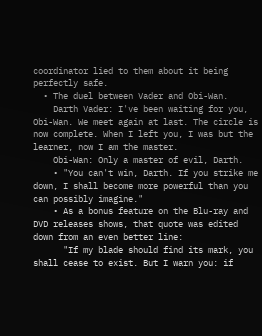coordinator lied to them about it being perfectly safe.
  • The duel between Vader and Obi-Wan.
    Darth Vader: I've been waiting for you, Obi-Wan. We meet again at last. The circle is now complete. When I left you, I was but the learner, now I am the master.
    Obi-Wan: Only a master of evil, Darth.
    • "You can't win, Darth. If you strike me down, I shall become more powerful than you can possibly imagine."
    • As a bonus feature on the Blu-ray and DVD releases shows, that quote was edited down from an even better line:
      "If my blade should find its mark, you shall cease to exist. But I warn you: if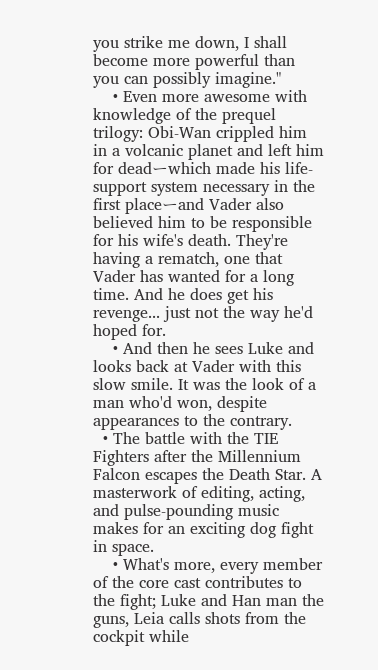you strike me down, I shall become more powerful than you can possibly imagine."
    • Even more awesome with knowledge of the prequel trilogy: Obi-Wan crippled him in a volcanic planet and left him for deadーwhich made his life-support system necessary in the first placeーand Vader also believed him to be responsible for his wife's death. They're having a rematch, one that Vader has wanted for a long time. And he does get his revenge... just not the way he'd hoped for.
    • And then he sees Luke and looks back at Vader with this slow smile. It was the look of a man who'd won, despite appearances to the contrary.
  • The battle with the TIE Fighters after the Millennium Falcon escapes the Death Star. A masterwork of editing, acting, and pulse-pounding music makes for an exciting dog fight in space.
    • What's more, every member of the core cast contributes to the fight; Luke and Han man the guns, Leia calls shots from the cockpit while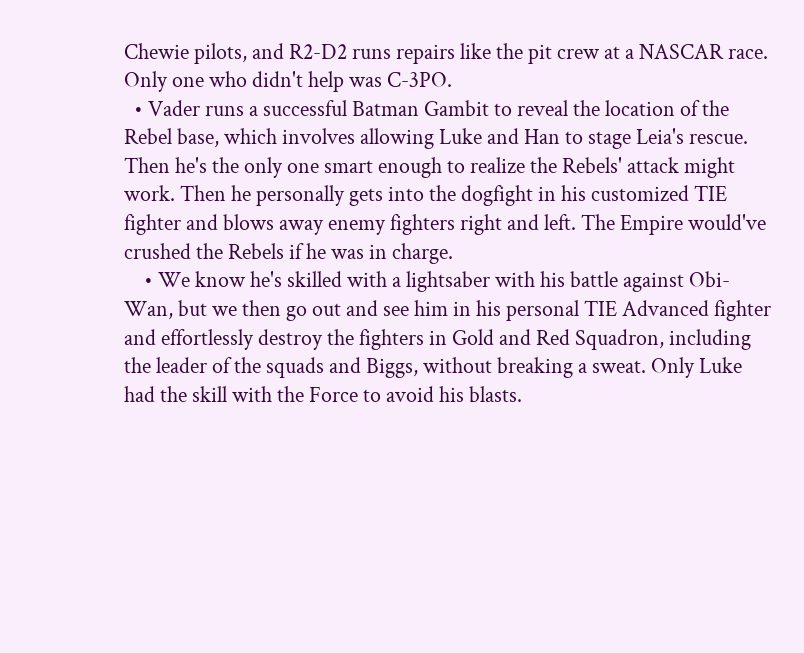Chewie pilots, and R2-D2 runs repairs like the pit crew at a NASCAR race. Only one who didn't help was C-3PO.
  • Vader runs a successful Batman Gambit to reveal the location of the Rebel base, which involves allowing Luke and Han to stage Leia's rescue. Then he's the only one smart enough to realize the Rebels' attack might work. Then he personally gets into the dogfight in his customized TIE fighter and blows away enemy fighters right and left. The Empire would've crushed the Rebels if he was in charge.
    • We know he's skilled with a lightsaber with his battle against Obi-Wan, but we then go out and see him in his personal TIE Advanced fighter and effortlessly destroy the fighters in Gold and Red Squadron, including the leader of the squads and Biggs, without breaking a sweat. Only Luke had the skill with the Force to avoid his blasts.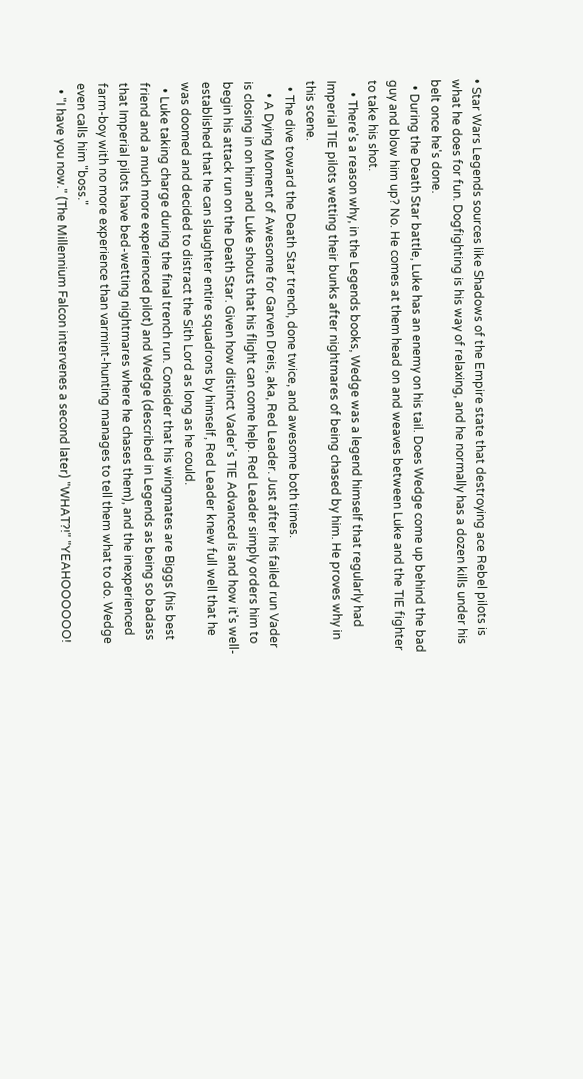• Star Wars Legends sources like Shadows of the Empire state that destroying ace Rebel pilots is what he does for fun. Dogfighting is his way of relaxing, and he normally has a dozen kills under his belt once he's done.
  • During the Death Star battle, Luke has an enemy on his tail. Does Wedge come up behind the bad guy and blow him up? No. He comes at them head on and weaves between Luke and the TIE fighter to take his shot.
    • There's a reason why, in the Legends books, Wedge was a legend himself that regularly had Imperial TIE pilots wetting their bunks after nightmares of being chased by him. He proves why in this scene.
  • The dive toward the Death Star trench, done twice, and awesome both times.
    • A Dying Moment of Awesome for Garven Dreis, aka, Red Leader. Just after his failed run Vader is closing in on him and Luke shouts that his flight can come help. Red Leader simply orders him to begin his attack run on the Death Star. Given how distinct Vader's TIE Advanced is and how it's well-established that he can slaughter entire squadrons by himself, Red Leader knew full well that he was doomed and decided to distract the Sith Lord as long as he could.
  • Luke taking charge during the final trench run. Consider that his wingmates are Biggs (his best friend and a much more experienced pilot) and Wedge (described in Legends as being so badass that Imperial pilots have bed-wetting nightmares where he chases them), and the inexperienced farm-boy with no more experience than varmint-hunting manages to tell them what to do. Wedge even calls him "boss."
  • "I have you now." (The Millennium Falcon intervenes a second later) "WHAT?!" "YEAHOOOOOO!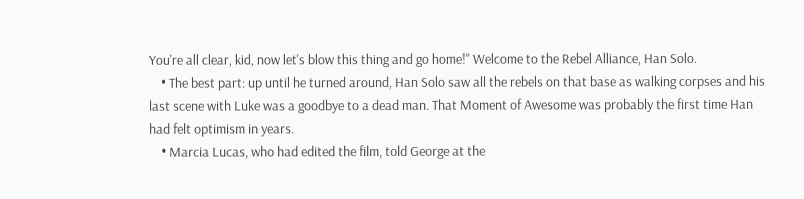You're all clear, kid, now let's blow this thing and go home!" Welcome to the Rebel Alliance, Han Solo.
    • The best part: up until he turned around, Han Solo saw all the rebels on that base as walking corpses and his last scene with Luke was a goodbye to a dead man. That Moment of Awesome was probably the first time Han had felt optimism in years.
    • Marcia Lucas, who had edited the film, told George at the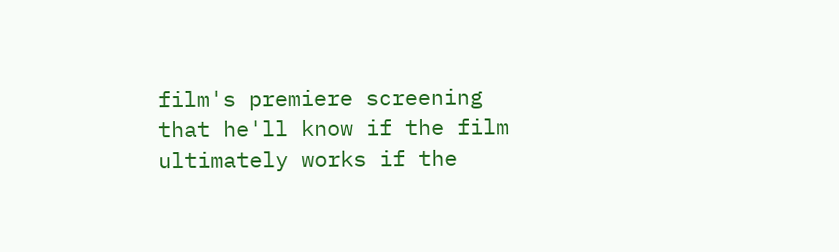film's premiere screening that he'll know if the film ultimately works if the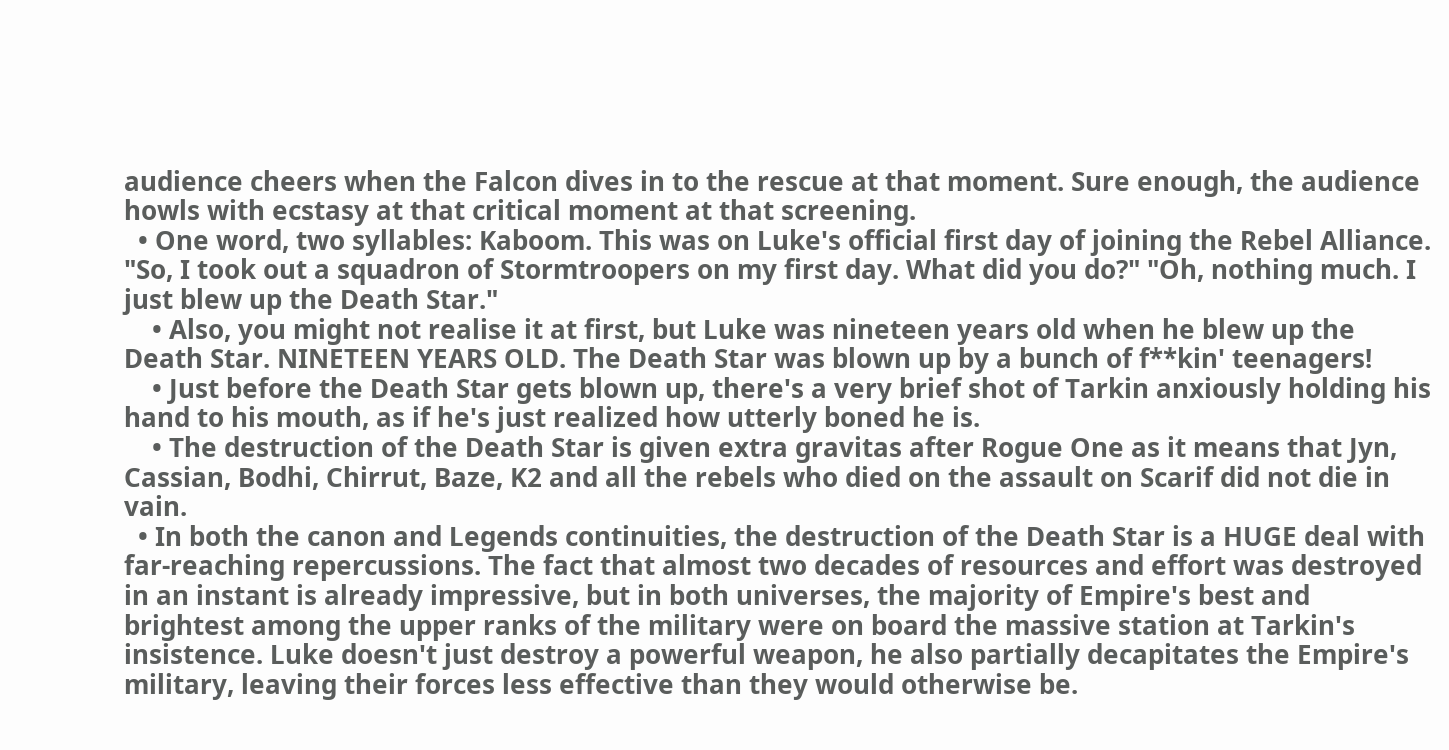audience cheers when the Falcon dives in to the rescue at that moment. Sure enough, the audience howls with ecstasy at that critical moment at that screening.
  • One word, two syllables: Kaboom. This was on Luke's official first day of joining the Rebel Alliance. "So, I took out a squadron of Stormtroopers on my first day. What did you do?" "Oh, nothing much. I just blew up the Death Star."
    • Also, you might not realise it at first, but Luke was nineteen years old when he blew up the Death Star. NINETEEN YEARS OLD. The Death Star was blown up by a bunch of f**kin' teenagers!
    • Just before the Death Star gets blown up, there's a very brief shot of Tarkin anxiously holding his hand to his mouth, as if he's just realized how utterly boned he is.
    • The destruction of the Death Star is given extra gravitas after Rogue One as it means that Jyn, Cassian, Bodhi, Chirrut, Baze, K2 and all the rebels who died on the assault on Scarif did not die in vain.
  • In both the canon and Legends continuities, the destruction of the Death Star is a HUGE deal with far-reaching repercussions. The fact that almost two decades of resources and effort was destroyed in an instant is already impressive, but in both universes, the majority of Empire's best and brightest among the upper ranks of the military were on board the massive station at Tarkin's insistence. Luke doesn't just destroy a powerful weapon, he also partially decapitates the Empire's military, leaving their forces less effective than they would otherwise be.